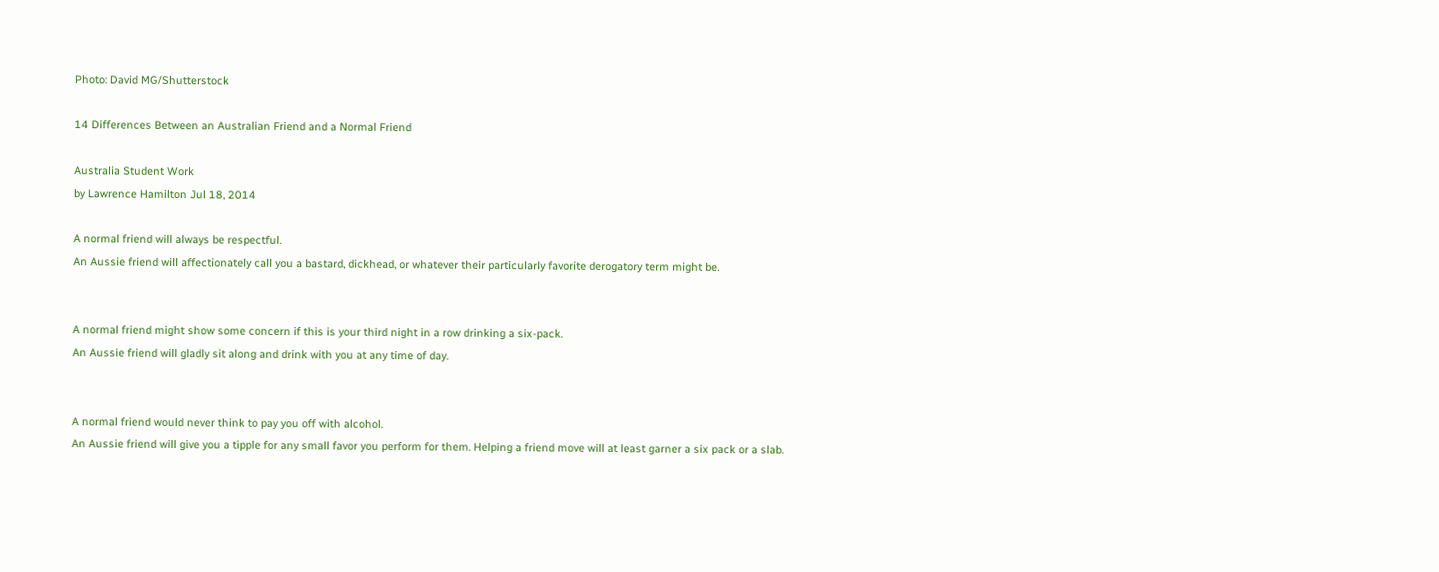Photo: David MG/Shutterstock

14 Differences Between an Australian Friend and a Normal Friend

Australia Student Work
by Lawrence Hamilton Jul 18, 2014

A normal friend will always be respectful.
An Aussie friend will affectionately call you a bastard, dickhead, or whatever their particularly favorite derogatory term might be.


A normal friend might show some concern if this is your third night in a row drinking a six-pack.
An Aussie friend will gladly sit along and drink with you at any time of day.


A normal friend would never think to pay you off with alcohol.
An Aussie friend will give you a tipple for any small favor you perform for them. Helping a friend move will at least garner a six pack or a slab.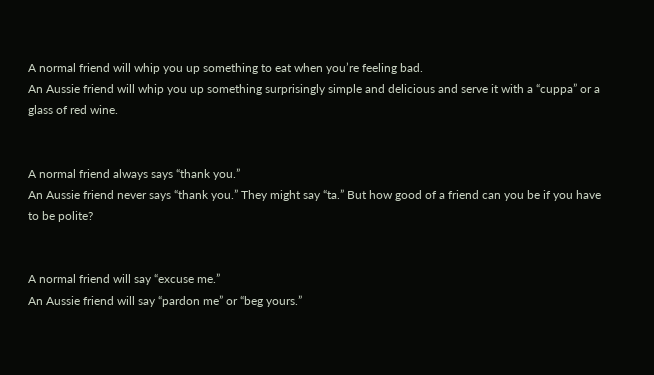A normal friend will whip you up something to eat when you’re feeling bad.
An Aussie friend will whip you up something surprisingly simple and delicious and serve it with a “cuppa” or a glass of red wine.


A normal friend always says “thank you.”
An Aussie friend never says “thank you.” They might say “ta.” But how good of a friend can you be if you have to be polite?


A normal friend will say “excuse me.”
An Aussie friend will say “pardon me” or “beg yours.”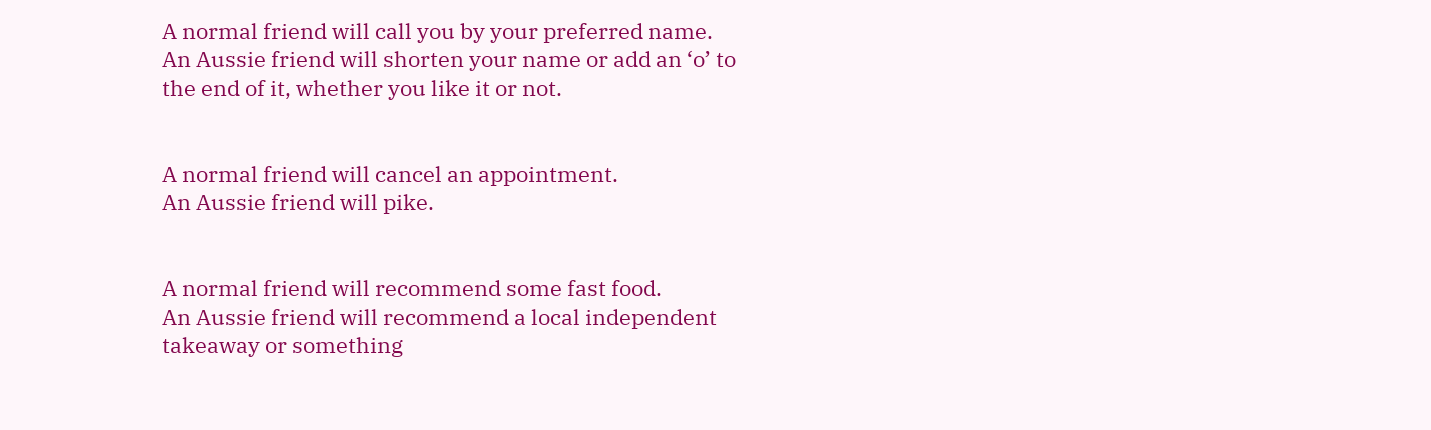A normal friend will call you by your preferred name.
An Aussie friend will shorten your name or add an ‘o’ to the end of it, whether you like it or not.


A normal friend will cancel an appointment.
An Aussie friend will pike.


A normal friend will recommend some fast food.
An Aussie friend will recommend a local independent takeaway or something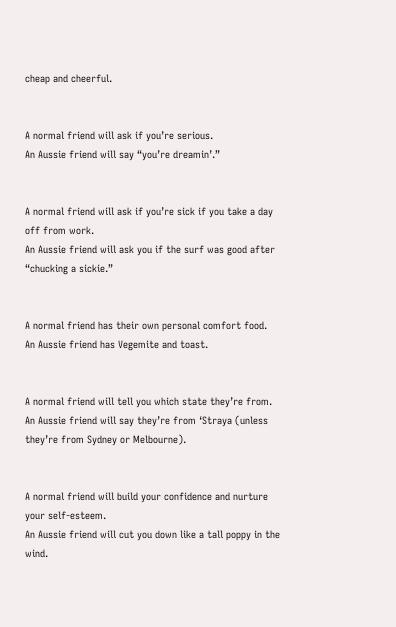cheap and cheerful.


A normal friend will ask if you’re serious.
An Aussie friend will say “you’re dreamin’.”


A normal friend will ask if you’re sick if you take a day off from work.
An Aussie friend will ask you if the surf was good after “chucking a sickie.”


A normal friend has their own personal comfort food.
An Aussie friend has Vegemite and toast.


A normal friend will tell you which state they’re from.
An Aussie friend will say they’re from ‘Straya (unless they’re from Sydney or Melbourne).


A normal friend will build your confidence and nurture your self-esteem.
An Aussie friend will cut you down like a tall poppy in the wind.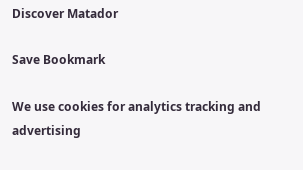Discover Matador

Save Bookmark

We use cookies for analytics tracking and advertising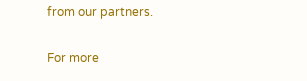from our partners.

For more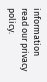information read our privacy policy.